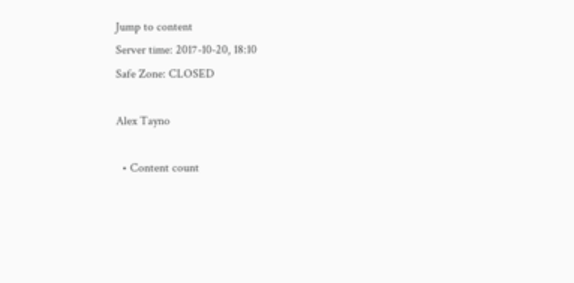Jump to content
Server time: 2017-10-20, 18:10
Safe Zone: CLOSED

Alex Tayno

  • Content count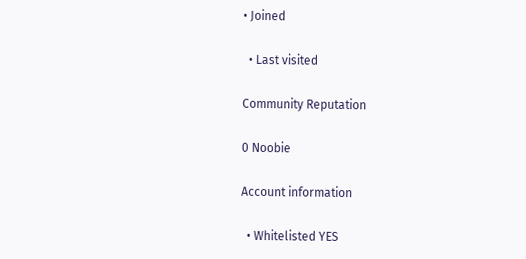• Joined

  • Last visited

Community Reputation

0 Noobie

Account information

  • Whitelisted YES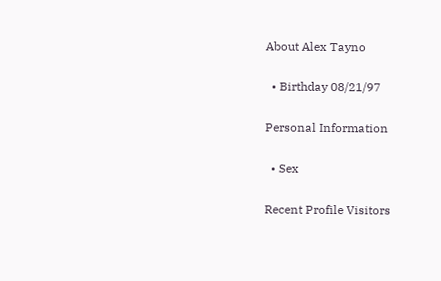About Alex Tayno

  • Birthday 08/21/97

Personal Information

  • Sex

Recent Profile Visitors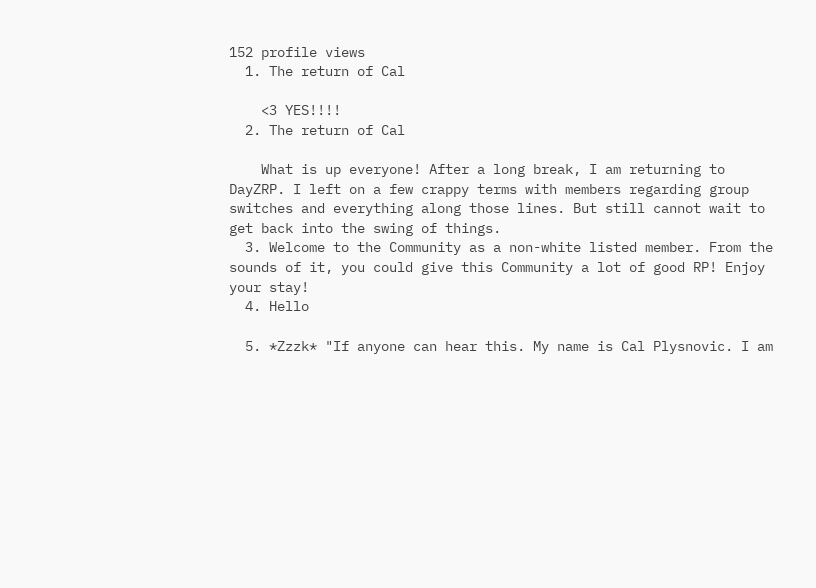152 profile views
  1. The return of Cal

    <3 YES!!!!
  2. The return of Cal

    What is up everyone! After a long break, I am returning to DayZRP. I left on a few crappy terms with members regarding group switches and everything along those lines. But still cannot wait to get back into the swing of things.
  3. Welcome to the Community as a non-white listed member. From the sounds of it, you could give this Community a lot of good RP! Enjoy your stay!
  4. Hello

  5. *Zzzk* "If anyone can hear this. My name is Cal Plysnovic. I am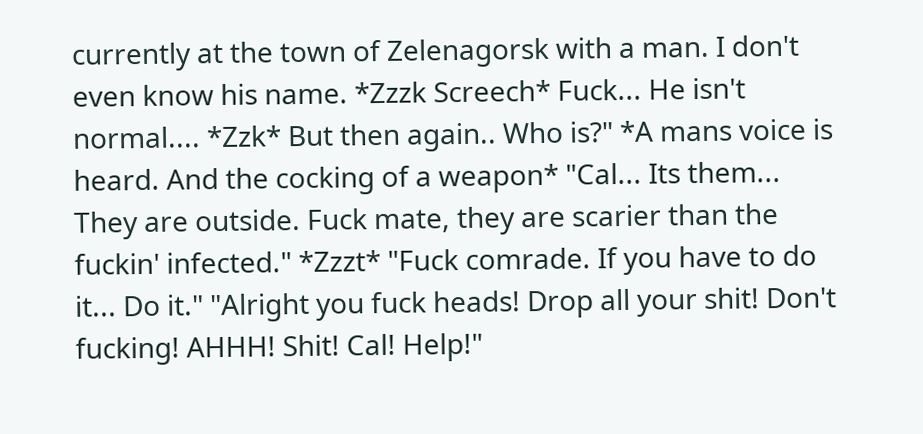currently at the town of Zelenagorsk with a man. I don't even know his name. *Zzzk Screech* Fuck... He isn't normal.... *Zzk* But then again.. Who is?" *A mans voice is heard. And the cocking of a weapon* "Cal... Its them... They are outside. Fuck mate, they are scarier than the fuckin' infected." *Zzzt* "Fuck comrade. If you have to do it... Do it." "Alright you fuck heads! Drop all your shit! Don't fucking! AHHH! Shit! Cal! Help!"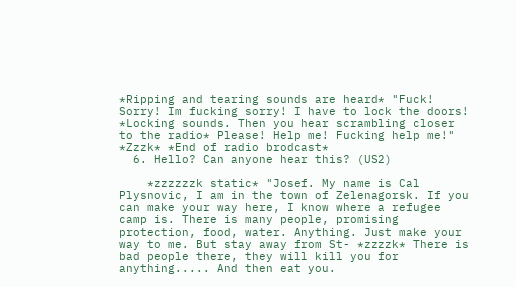*Ripping and tearing sounds are heard* "Fuck! Sorry! Im fucking sorry! I have to lock the doors! *Locking sounds. Then you hear scrambling closer to the radio* Please! Help me! Fucking help me!" *Zzzk* *End of radio brodcast*
  6. Hello? Can anyone hear this? (US2)

    *zzzzzzk static* "Josef. My name is Cal Plysnovic, I am in the town of Zelenagorsk. If you can make your way here, I know where a refugee camp is. There is many people, promising protection, food, water. Anything. Just make your way to me. But stay away from St- *zzzzk* There is bad people there, they will kill you for anything..... And then eat you.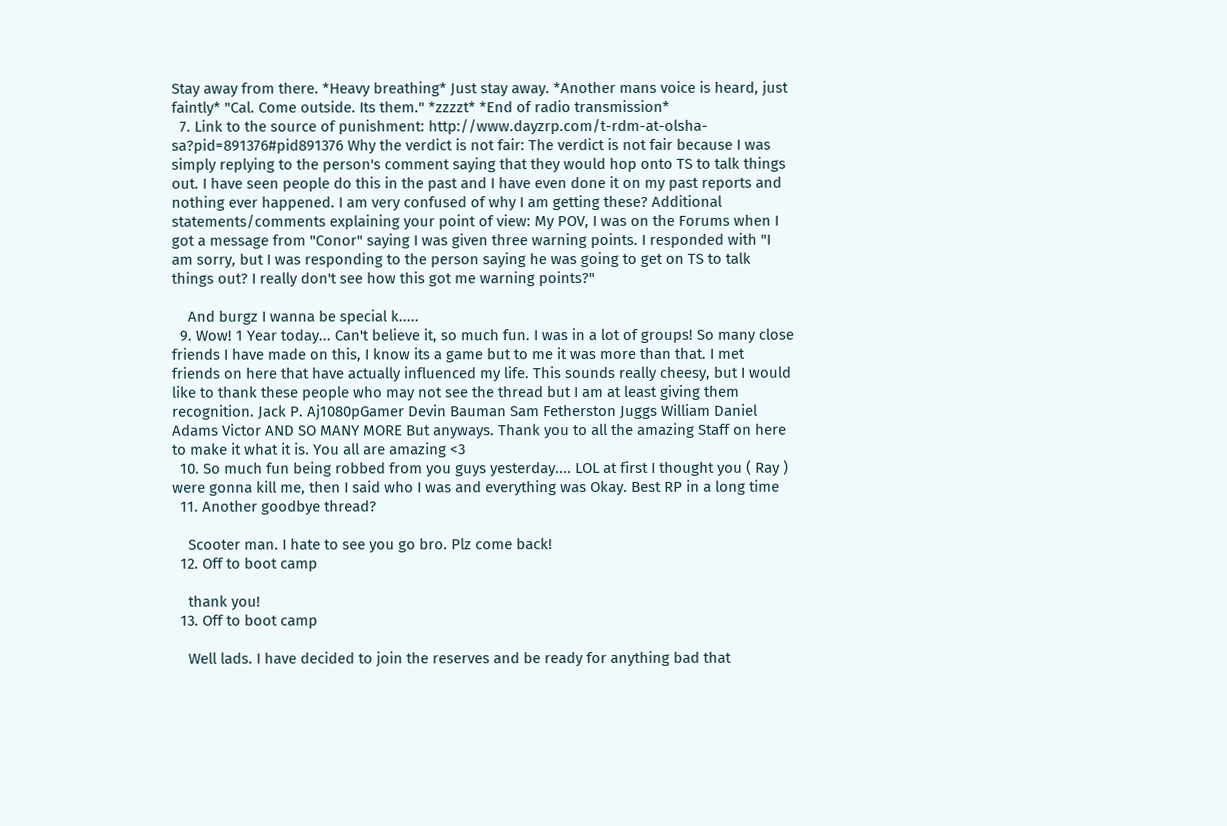Stay away from there. *Heavy breathing* Just stay away. *Another mans voice is heard, just faintly* "Cal. Come outside. Its them." *zzzzt* *End of radio transmission*
  7. Link to the source of punishment: http://www.dayzrp.com/t-rdm-at-olsha-sa?pid=891376#pid891376 Why the verdict is not fair: The verdict is not fair because I was simply replying to the person's comment saying that they would hop onto TS to talk things out. I have seen people do this in the past and I have even done it on my past reports and nothing ever happened. I am very confused of why I am getting these? Additional statements/comments explaining your point of view: My POV, I was on the Forums when I got a message from "Conor" saying I was given three warning points. I responded with "I am sorry, but I was responding to the person saying he was going to get on TS to talk things out? I really don't see how this got me warning points?"

    And burgz I wanna be special k.....
  9. Wow! 1 Year today... Can't believe it, so much fun. I was in a lot of groups! So many close friends I have made on this, I know its a game but to me it was more than that. I met friends on here that have actually influenced my life. This sounds really cheesy, but I would like to thank these people who may not see the thread but I am at least giving them recognition. Jack P. Aj1080pGamer Devin Bauman Sam Fetherston Juggs William Daniel Adams Victor AND SO MANY MORE But anyways. Thank you to all the amazing Staff on here to make it what it is. You all are amazing <3
  10. So much fun being robbed from you guys yesterday.... LOL at first I thought you ( Ray ) were gonna kill me, then I said who I was and everything was Okay. Best RP in a long time
  11. Another goodbye thread?

    Scooter man. I hate to see you go bro. Plz come back!
  12. Off to boot camp

    thank you!
  13. Off to boot camp

    Well lads. I have decided to join the reserves and be ready for anything bad that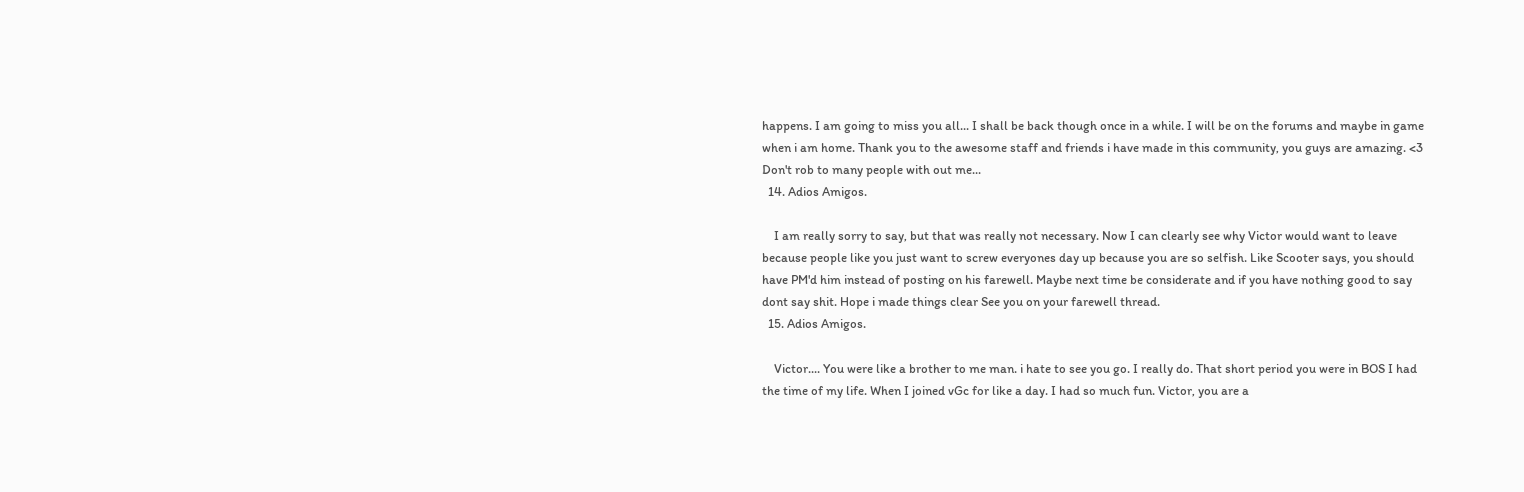happens. I am going to miss you all... I shall be back though once in a while. I will be on the forums and maybe in game when i am home. Thank you to the awesome staff and friends i have made in this community, you guys are amazing. <3 Don't rob to many people with out me...
  14. Adios Amigos.

    I am really sorry to say, but that was really not necessary. Now I can clearly see why Victor would want to leave because people like you just want to screw everyones day up because you are so selfish. Like Scooter says, you should have PM'd him instead of posting on his farewell. Maybe next time be considerate and if you have nothing good to say dont say shit. Hope i made things clear See you on your farewell thread.
  15. Adios Amigos.

    Victor.... You were like a brother to me man. i hate to see you go. I really do. That short period you were in BOS I had the time of my life. When I joined vGc for like a day. I had so much fun. Victor, you are a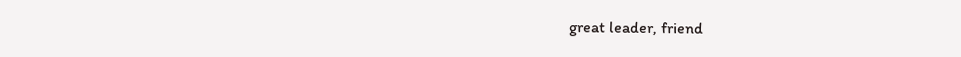great leader, friend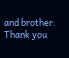and brother. Thank you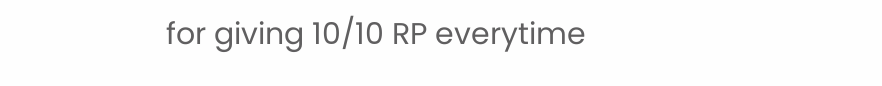for giving 10/10 RP everytime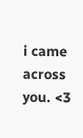i came across you. <3